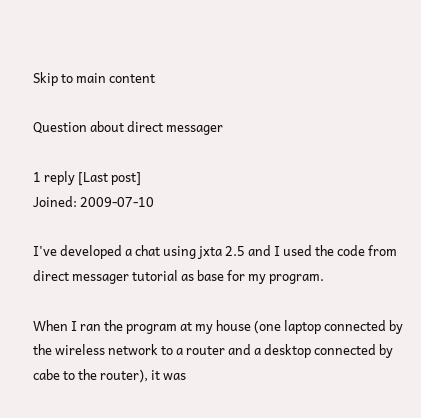Skip to main content

Question about direct messager

1 reply [Last post]
Joined: 2009-07-10

I've developed a chat using jxta 2.5 and I used the code from direct messager tutorial as base for my program.

When I ran the program at my house (one laptop connected by the wireless network to a router and a desktop connected by cabe to the router), it was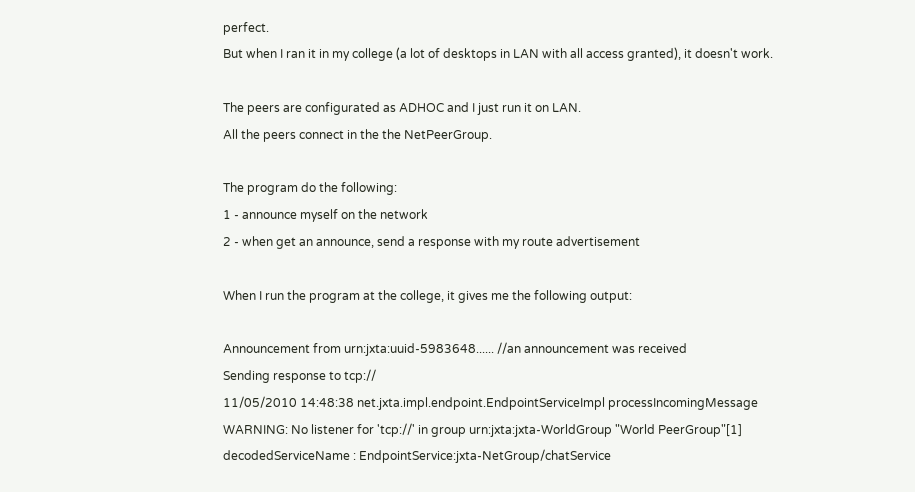perfect.
But when I ran it in my college (a lot of desktops in LAN with all access granted), it doesn't work.

The peers are configurated as ADHOC and I just run it on LAN.
All the peers connect in the the NetPeerGroup.

The program do the following:
1 - announce myself on the network
2 - when get an announce, send a response with my route advertisement

When I run the program at the college, it gives me the following output:

Announcement from urn:jxta:uuid-5983648...... //an announcement was received
Sending response to tcp://
11/05/2010 14:48:38 net.jxta.impl.endpoint.EndpointServiceImpl processIncomingMessage
WARNING: No listener for 'tcp://' in group urn:jxta:jxta-WorldGroup "World PeerGroup"[1]
decodedServiceName : EndpointService:jxta-NetGroup/chatService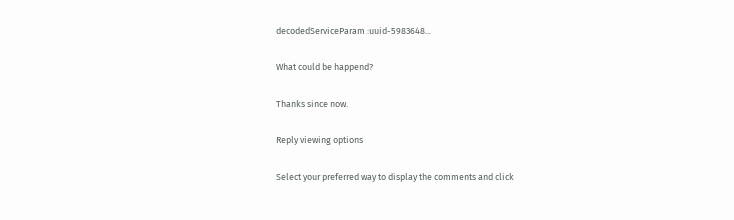decodedServiceParam :uuid-5983648...

What could be happend?

Thanks since now.

Reply viewing options

Select your preferred way to display the comments and click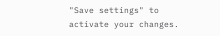"Save settings" to activate your changes.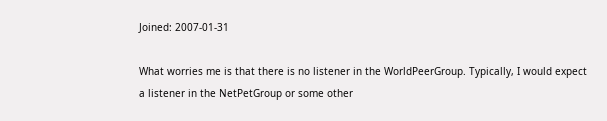Joined: 2007-01-31

What worries me is that there is no listener in the WorldPeerGroup. Typically, I would expect a listener in the NetPetGroup or some other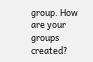group. How are your groups created?